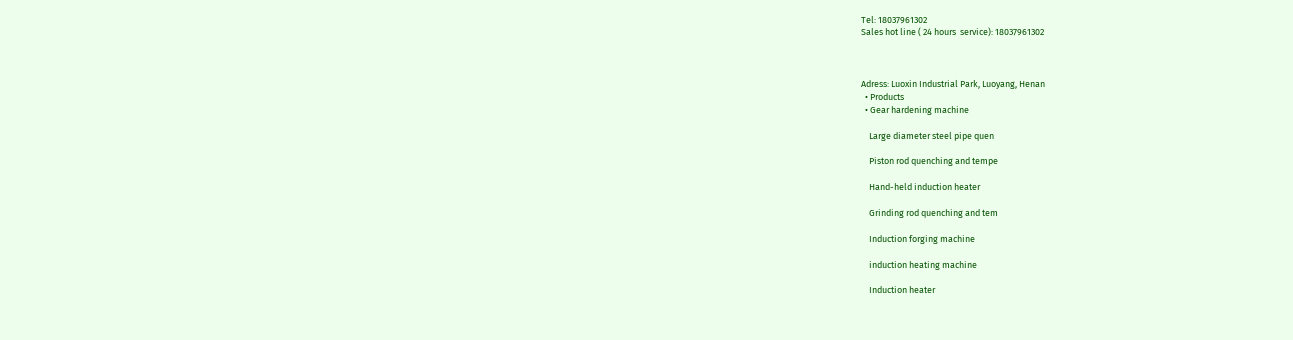Tel: 18037961302
Sales hot line ( 24 hours  service): 18037961302



Adress: Luoxin Industrial Park, Luoyang, Henan
  • Products
  • Gear hardening machine

    Large diameter steel pipe quen

    Piston rod quenching and tempe

    Hand-held induction heater

    Grinding rod quenching and tem

    Induction forging machine

    induction heating machine

    Induction heater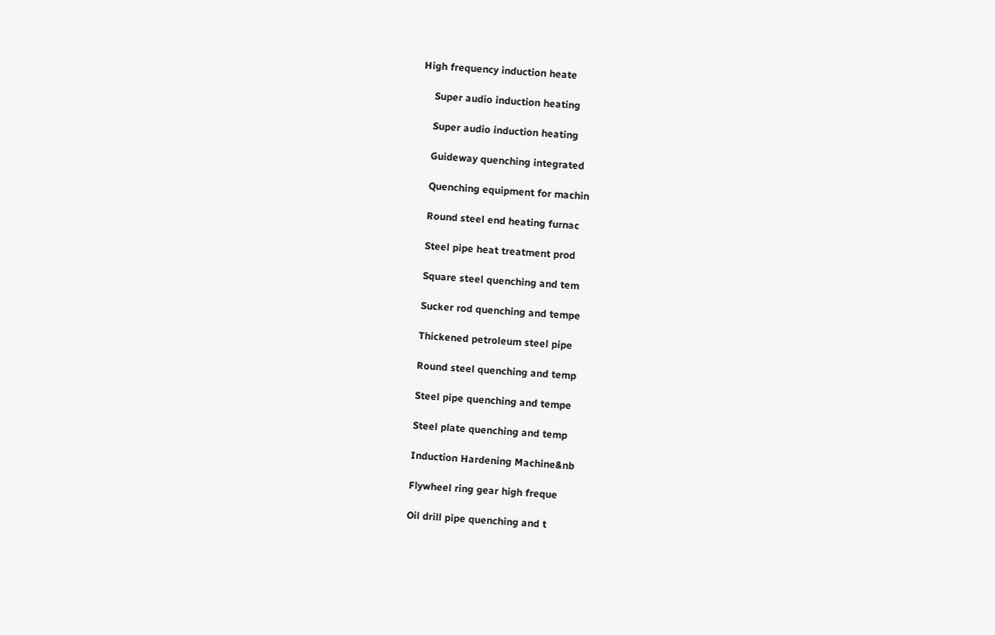High frequency induction heate

    Super audio induction heating

    Super audio induction heating

    Guideway quenching integrated

    Quenching equipment for machin

    Round steel end heating furnac

    Steel pipe heat treatment prod

    Square steel quenching and tem

    Sucker rod quenching and tempe

    Thickened petroleum steel pipe

    Round steel quenching and temp

    Steel pipe quenching and tempe

    Steel plate quenching and temp

    Induction Hardening Machine&nb

    Flywheel ring gear high freque

    Oil drill pipe quenching and t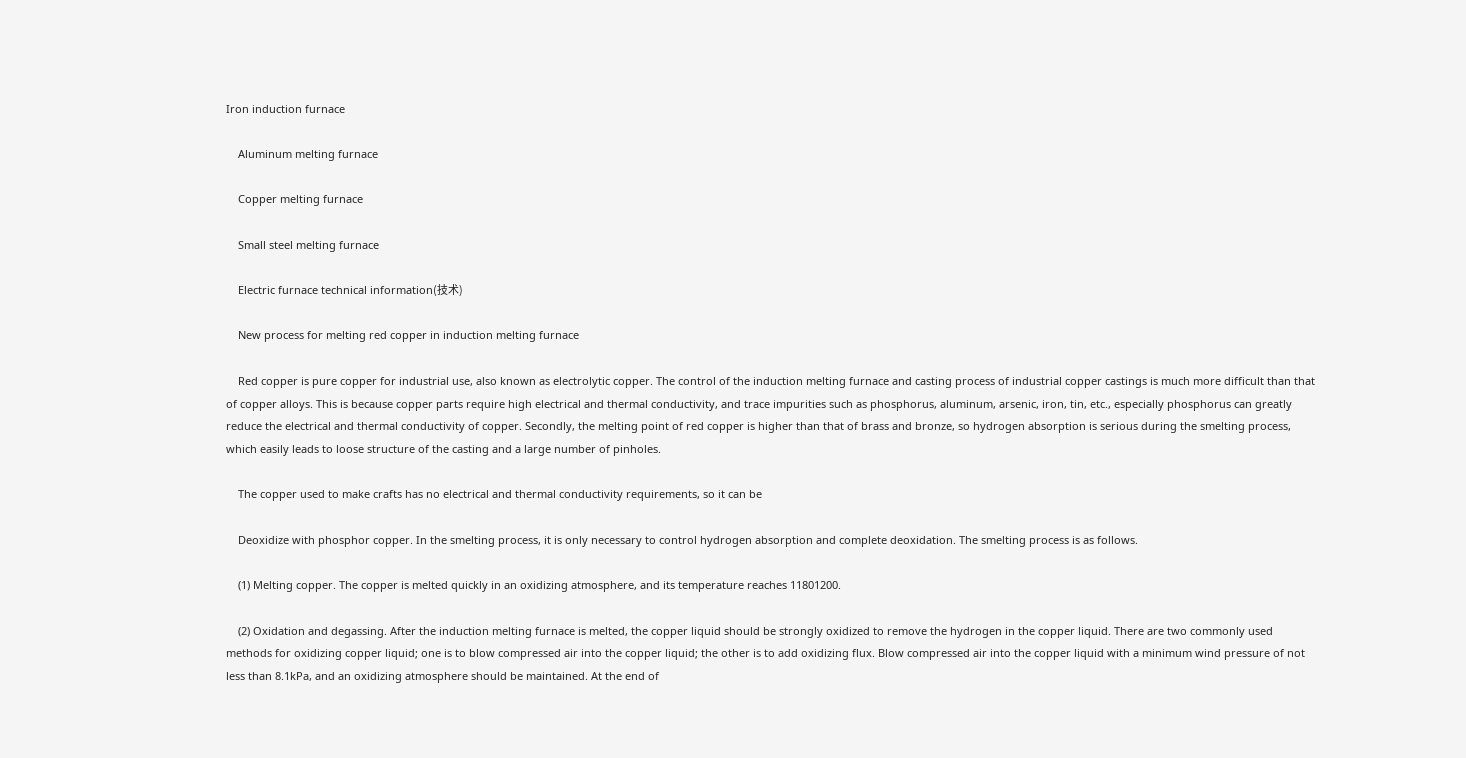Iron induction furnace

    Aluminum melting furnace

    Copper melting furnace

    Small steel melting furnace

    Electric furnace technical information(技术)

    New process for melting red copper in induction melting furnace

    Red copper is pure copper for industrial use, also known as electrolytic copper. The control of the induction melting furnace and casting process of industrial copper castings is much more difficult than that of copper alloys. This is because copper parts require high electrical and thermal conductivity, and trace impurities such as phosphorus, aluminum, arsenic, iron, tin, etc., especially phosphorus can greatly reduce the electrical and thermal conductivity of copper. Secondly, the melting point of red copper is higher than that of brass and bronze, so hydrogen absorption is serious during the smelting process, which easily leads to loose structure of the casting and a large number of pinholes.

    The copper used to make crafts has no electrical and thermal conductivity requirements, so it can be

    Deoxidize with phosphor copper. In the smelting process, it is only necessary to control hydrogen absorption and complete deoxidation. The smelting process is as follows.

    (1) Melting copper. The copper is melted quickly in an oxidizing atmosphere, and its temperature reaches 11801200.

    (2) Oxidation and degassing. After the induction melting furnace is melted, the copper liquid should be strongly oxidized to remove the hydrogen in the copper liquid. There are two commonly used methods for oxidizing copper liquid; one is to blow compressed air into the copper liquid; the other is to add oxidizing flux. Blow compressed air into the copper liquid with a minimum wind pressure of not less than 8.1kPa, and an oxidizing atmosphere should be maintained. At the end of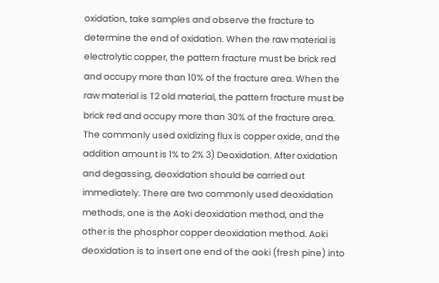oxidation, take samples and observe the fracture to determine the end of oxidation. When the raw material is electrolytic copper, the pattern fracture must be brick red and occupy more than 10% of the fracture area. When the raw material is T2 old material, the pattern fracture must be brick red and occupy more than 30% of the fracture area. The commonly used oxidizing flux is copper oxide, and the addition amount is 1% to 2% 3) Deoxidation. After oxidation and degassing, deoxidation should be carried out immediately. There are two commonly used deoxidation methods, one is the Aoki deoxidation method, and the other is the phosphor copper deoxidation method. Aoki deoxidation is to insert one end of the aoki (fresh pine) into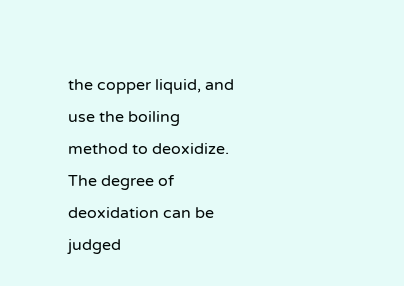the copper liquid, and use the boiling method to deoxidize. The degree of deoxidation can be judged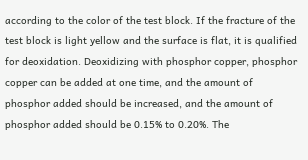according to the color of the test block. If the fracture of the test block is light yellow and the surface is flat, it is qualified for deoxidation. Deoxidizing with phosphor copper, phosphor copper can be added at one time, and the amount of phosphor added should be increased, and the amount of phosphor added should be 0.15% to 0.20%. The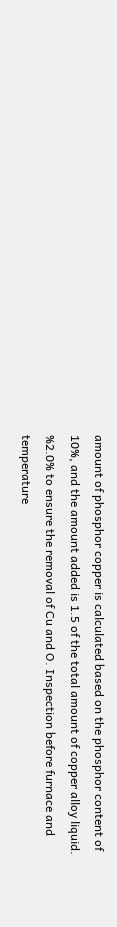amount of phosphor copper is calculated based on the phosphor content of 10%, and the amount added is 1.5 of the total amount of copper alloy liquid. %2.0% to ensure the removal of Cu and O. Inspection before furnace and temperature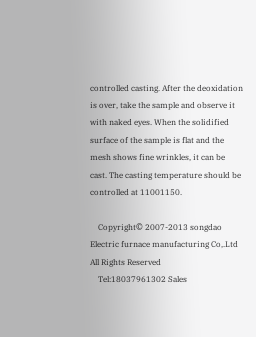controlled casting. After the deoxidation is over, take the sample and observe it with naked eyes. When the solidified surface of the sample is flat and the mesh shows fine wrinkles, it can be cast. The casting temperature should be controlled at 11001150.

    Copyright© 2007-2013 songdao Electric furnace manufacturing Co,.Ltd All Rights Reserved
    Tel:18037961302 Sales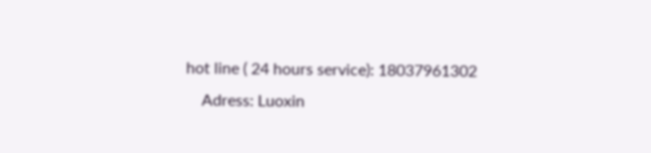hot line ( 24 hours service): 18037961302
    Adress: Luoxin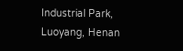Industrial Park, Luoyang, Henan